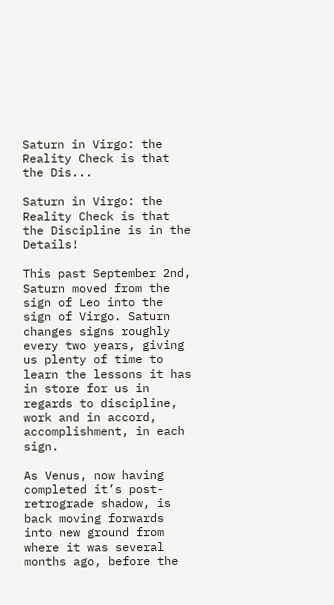Saturn in Virgo: the Reality Check is that the Dis...

Saturn in Virgo: the Reality Check is that the Discipline is in the Details!

This past September 2nd, Saturn moved from the sign of Leo into the sign of Virgo. Saturn changes signs roughly every two years, giving us plenty of time to learn the lessons it has in store for us in regards to discipline, work and in accord, accomplishment, in each sign.

As Venus, now having completed it’s post-retrograde shadow, is back moving forwards into new ground from where it was several months ago, before the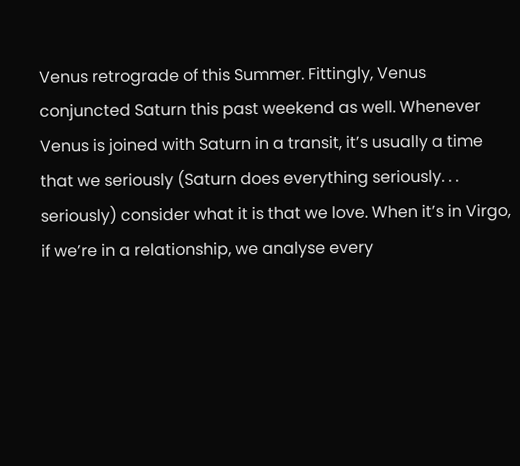Venus retrograde of this Summer. Fittingly, Venus conjuncted Saturn this past weekend as well. Whenever Venus is joined with Saturn in a transit, it’s usually a time that we seriously (Saturn does everything seriously. . . seriously) consider what it is that we love. When it’s in Virgo, if we’re in a relationship, we analyse every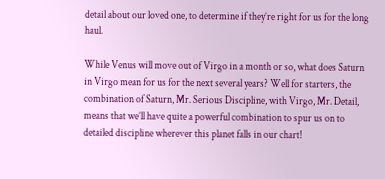detail about our loved one, to determine if they’re right for us for the long haul.

While Venus will move out of Virgo in a month or so, what does Saturn in Virgo mean for us for the next several years? Well for starters, the combination of Saturn, Mr. Serious Discipline, with Virgo, Mr. Detail, means that we’ll have quite a powerful combination to spur us on to detailed discipline wherever this planet falls in our chart!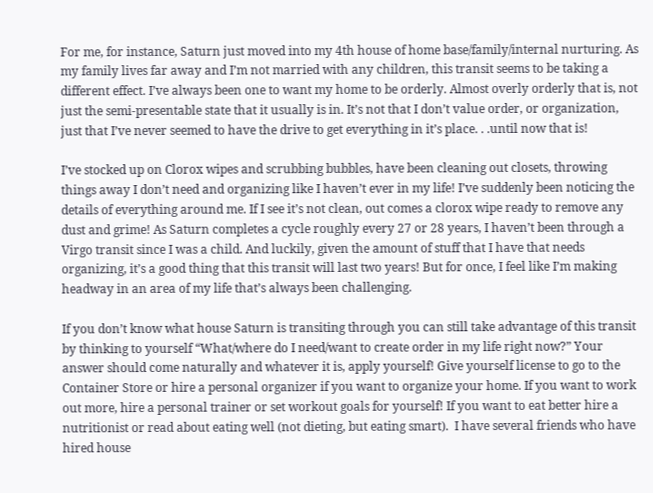For me, for instance, Saturn just moved into my 4th house of home base/family/internal nurturing. As my family lives far away and I’m not married with any children, this transit seems to be taking a different effect. I’ve always been one to want my home to be orderly. Almost overly orderly that is, not just the semi-presentable state that it usually is in. It’s not that I don’t value order, or organization, just that I’ve never seemed to have the drive to get everything in it’s place. . .until now that is!

I’ve stocked up on Clorox wipes and scrubbing bubbles, have been cleaning out closets, throwing things away I don’t need and organizing like I haven’t ever in my life! I’ve suddenly been noticing the details of everything around me. If I see it’s not clean, out comes a clorox wipe ready to remove any dust and grime! As Saturn completes a cycle roughly every 27 or 28 years, I haven’t been through a Virgo transit since I was a child. And luckily, given the amount of stuff that I have that needs organizing, it’s a good thing that this transit will last two years! But for once, I feel like I’m making headway in an area of my life that’s always been challenging.

If you don’t know what house Saturn is transiting through you can still take advantage of this transit by thinking to yourself “What/where do I need/want to create order in my life right now?” Your answer should come naturally and whatever it is, apply yourself! Give yourself license to go to the Container Store or hire a personal organizer if you want to organize your home. If you want to work out more, hire a personal trainer or set workout goals for yourself! If you want to eat better hire a nutritionist or read about eating well (not dieting, but eating smart).  I have several friends who have hired house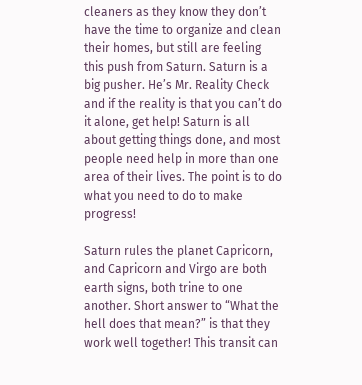cleaners as they know they don’t have the time to organize and clean their homes, but still are feeling this push from Saturn. Saturn is a big pusher. He’s Mr. Reality Check and if the reality is that you can’t do it alone, get help! Saturn is all about getting things done, and most people need help in more than one area of their lives. The point is to do what you need to do to make progress!

Saturn rules the planet Capricorn, and Capricorn and Virgo are both earth signs, both trine to one another. Short answer to “What the hell does that mean?” is that they work well together! This transit can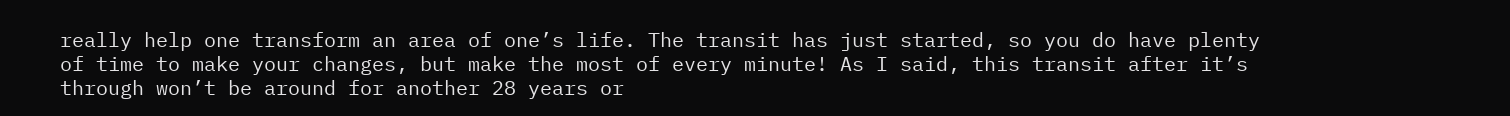really help one transform an area of one’s life. The transit has just started, so you do have plenty of time to make your changes, but make the most of every minute! As I said, this transit after it’s through won’t be around for another 28 years or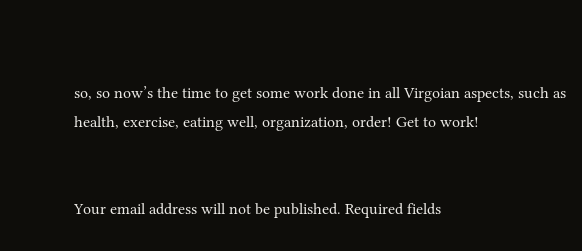so, so now’s the time to get some work done in all Virgoian aspects, such as health, exercise, eating well, organization, order! Get to work!


Your email address will not be published. Required fields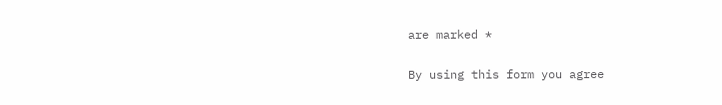are marked *

By using this form you agree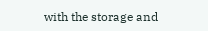with the storage and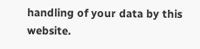handling of your data by this website.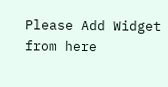Please Add Widget from here